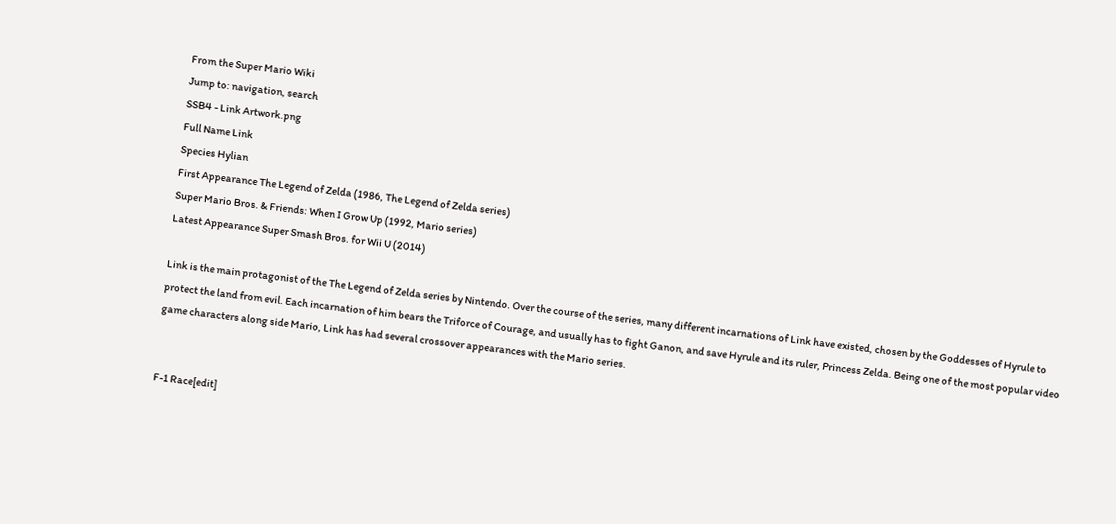From the Super Mario Wiki
Jump to: navigation, search
SSB4 - Link Artwork.png
Full Name Link
Species Hylian
First Appearance The Legend of Zelda (1986, The Legend of Zelda series)
Super Mario Bros. & Friends: When I Grow Up (1992, Mario series)
Latest Appearance Super Smash Bros. for Wii U (2014)

Link is the main protagonist of the The Legend of Zelda series by Nintendo. Over the course of the series, many different incarnations of Link have existed, chosen by the Goddesses of Hyrule to protect the land from evil. Each incarnation of him bears the Triforce of Courage, and usually has to fight Ganon, and save Hyrule and its ruler, Princess Zelda. Being one of the most popular video game characters along side Mario, Link has had several crossover appearances with the Mario series.


F-1 Race[edit]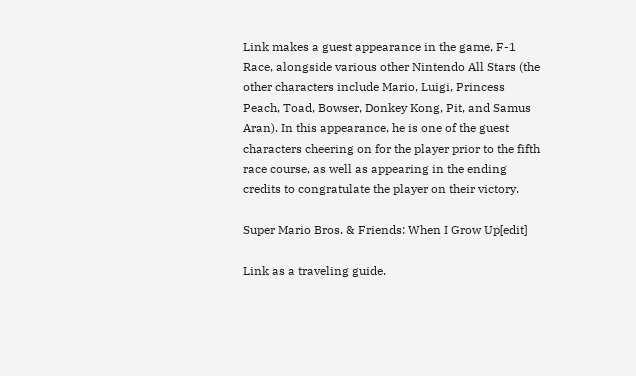Link makes a guest appearance in the game, F-1 Race, alongside various other Nintendo All Stars (the other characters include Mario, Luigi, Princess Peach, Toad, Bowser, Donkey Kong, Pit, and Samus Aran). In this appearance, he is one of the guest characters cheering on for the player prior to the fifth race course, as well as appearing in the ending credits to congratulate the player on their victory.

Super Mario Bros. & Friends: When I Grow Up[edit]

Link as a traveling guide.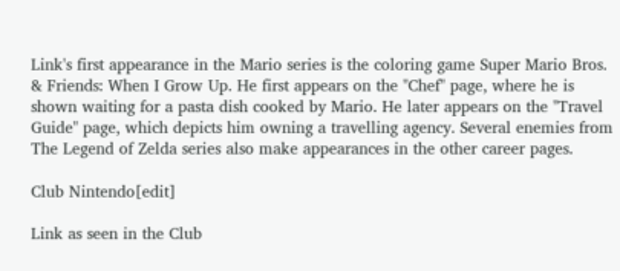Link's first appearance in the Mario series is the coloring game Super Mario Bros. & Friends: When I Grow Up. He first appears on the "Chef" page, where he is shown waiting for a pasta dish cooked by Mario. He later appears on the "Travel Guide" page, which depicts him owning a travelling agency. Several enemies from The Legend of Zelda series also make appearances in the other career pages.

Club Nintendo[edit]

Link as seen in the Club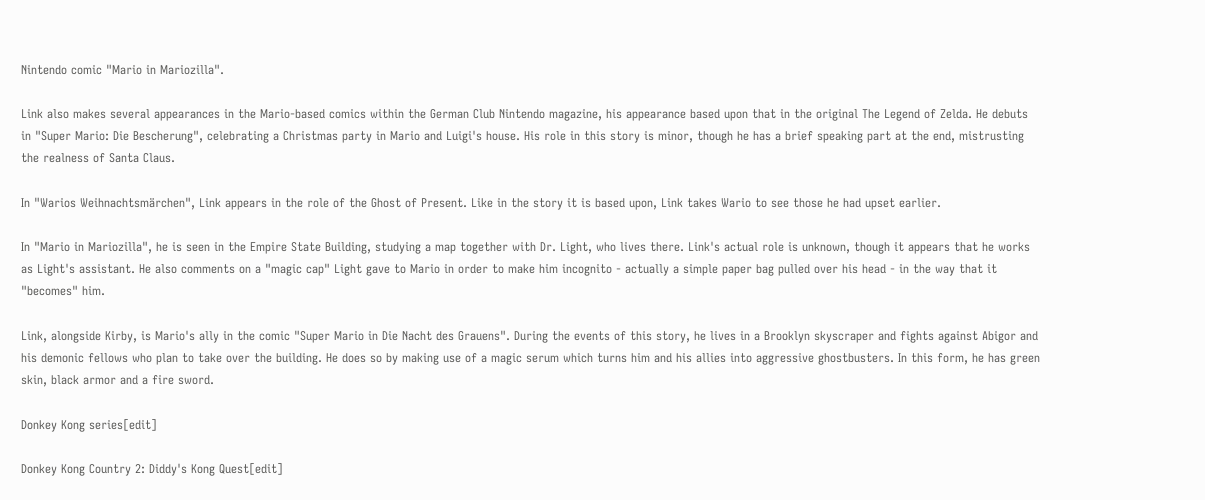Nintendo comic "Mario in Mariozilla".

Link also makes several appearances in the Mario-based comics within the German Club Nintendo magazine, his appearance based upon that in the original The Legend of Zelda. He debuts in "Super Mario: Die Bescherung", celebrating a Christmas party in Mario and Luigi's house. His role in this story is minor, though he has a brief speaking part at the end, mistrusting the realness of Santa Claus.

In "Warios Weihnachtsmärchen", Link appears in the role of the Ghost of Present. Like in the story it is based upon, Link takes Wario to see those he had upset earlier.

In "Mario in Mariozilla", he is seen in the Empire State Building, studying a map together with Dr. Light, who lives there. Link's actual role is unknown, though it appears that he works as Light's assistant. He also comments on a "magic cap" Light gave to Mario in order to make him incognito - actually a simple paper bag pulled over his head - in the way that it "becomes" him.

Link, alongside Kirby, is Mario's ally in the comic "Super Mario in Die Nacht des Grauens". During the events of this story, he lives in a Brooklyn skyscraper and fights against Abigor and his demonic fellows who plan to take over the building. He does so by making use of a magic serum which turns him and his allies into aggressive ghostbusters. In this form, he has green skin, black armor and a fire sword.

Donkey Kong series[edit]

Donkey Kong Country 2: Diddy's Kong Quest[edit]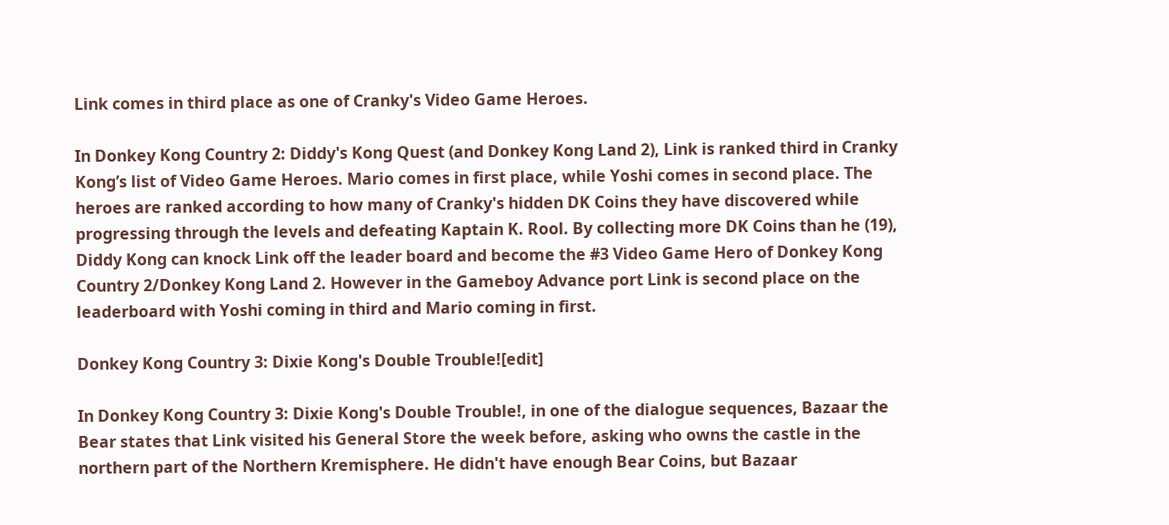Link comes in third place as one of Cranky's Video Game Heroes.

In Donkey Kong Country 2: Diddy's Kong Quest (and Donkey Kong Land 2), Link is ranked third in Cranky Kong’s list of Video Game Heroes. Mario comes in first place, while Yoshi comes in second place. The heroes are ranked according to how many of Cranky's hidden DK Coins they have discovered while progressing through the levels and defeating Kaptain K. Rool. By collecting more DK Coins than he (19), Diddy Kong can knock Link off the leader board and become the #3 Video Game Hero of Donkey Kong Country 2/Donkey Kong Land 2. However in the Gameboy Advance port Link is second place on the leaderboard with Yoshi coming in third and Mario coming in first.

Donkey Kong Country 3: Dixie Kong's Double Trouble![edit]

In Donkey Kong Country 3: Dixie Kong's Double Trouble!, in one of the dialogue sequences, Bazaar the Bear states that Link visited his General Store the week before, asking who owns the castle in the northern part of the Northern Kremisphere. He didn't have enough Bear Coins, but Bazaar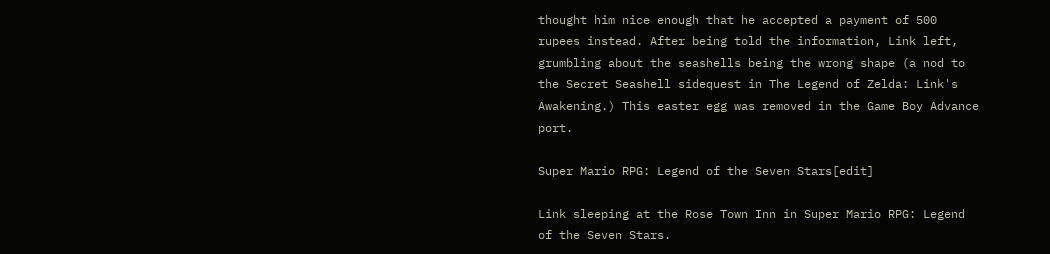thought him nice enough that he accepted a payment of 500 rupees instead. After being told the information, Link left, grumbling about the seashells being the wrong shape (a nod to the Secret Seashell sidequest in The Legend of Zelda: Link's Awakening.) This easter egg was removed in the Game Boy Advance port.

Super Mario RPG: Legend of the Seven Stars[edit]

Link sleeping at the Rose Town Inn in Super Mario RPG: Legend of the Seven Stars.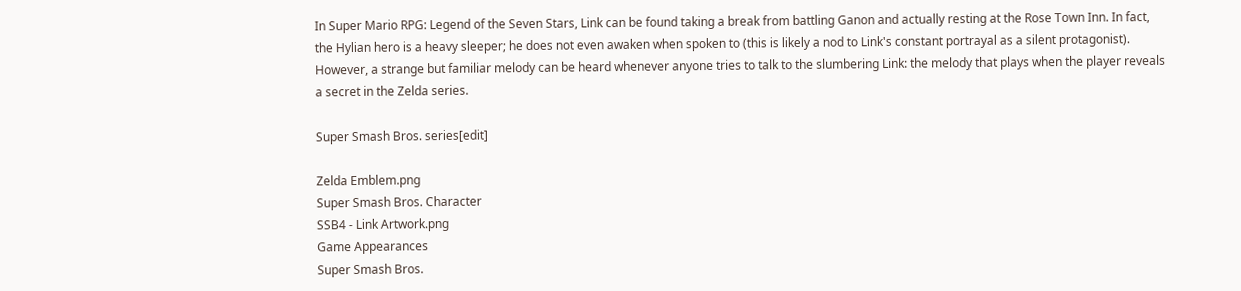In Super Mario RPG: Legend of the Seven Stars, Link can be found taking a break from battling Ganon and actually resting at the Rose Town Inn. In fact, the Hylian hero is a heavy sleeper; he does not even awaken when spoken to (this is likely a nod to Link's constant portrayal as a silent protagonist). However, a strange but familiar melody can be heard whenever anyone tries to talk to the slumbering Link: the melody that plays when the player reveals a secret in the Zelda series.

Super Smash Bros. series[edit]

Zelda Emblem.png
Super Smash Bros. Character
SSB4 - Link Artwork.png
Game Appearances
Super Smash Bros.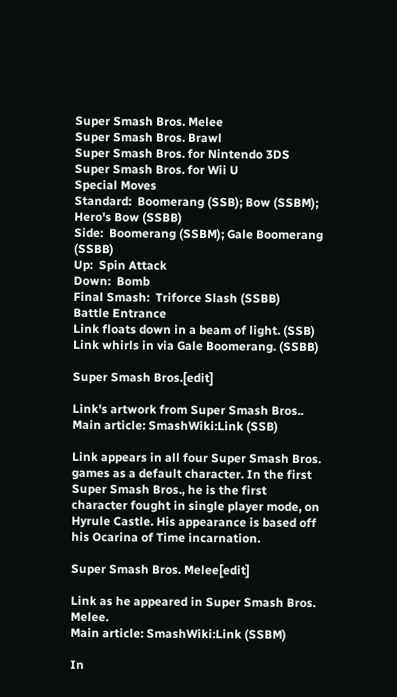Super Smash Bros. Melee
Super Smash Bros. Brawl
Super Smash Bros. for Nintendo 3DS
Super Smash Bros. for Wii U
Special Moves
Standard:  Boomerang (SSB); Bow (SSBM); Hero's Bow (SSBB)
Side:  Boomerang (SSBM); Gale Boomerang (SSBB)
Up:  Spin Attack
Down:  Bomb
Final Smash:  Triforce Slash (SSBB)
Battle Entrance
Link floats down in a beam of light. (SSB)
Link whirls in via Gale Boomerang. (SSBB)

Super Smash Bros.[edit]

Link's artwork from Super Smash Bros..
Main article: SmashWiki:Link (SSB)

Link appears in all four Super Smash Bros. games as a default character. In the first Super Smash Bros., he is the first character fought in single player mode, on Hyrule Castle. His appearance is based off his Ocarina of Time incarnation.

Super Smash Bros. Melee[edit]

Link as he appeared in Super Smash Bros. Melee.
Main article: SmashWiki:Link (SSBM)

In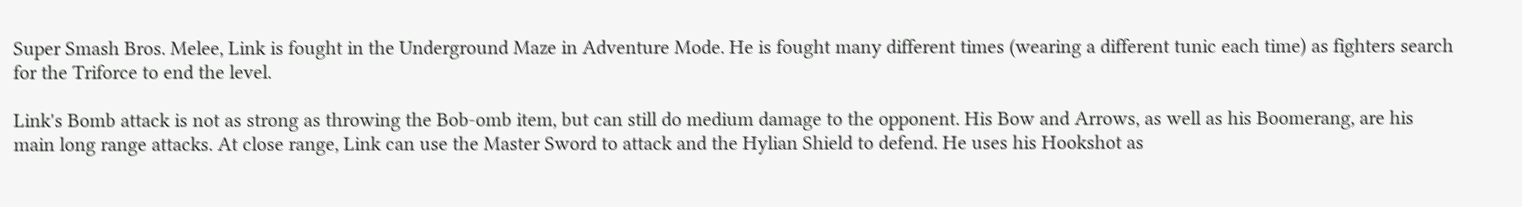Super Smash Bros. Melee, Link is fought in the Underground Maze in Adventure Mode. He is fought many different times (wearing a different tunic each time) as fighters search for the Triforce to end the level.

Link's Bomb attack is not as strong as throwing the Bob-omb item, but can still do medium damage to the opponent. His Bow and Arrows, as well as his Boomerang, are his main long range attacks. At close range, Link can use the Master Sword to attack and the Hylian Shield to defend. He uses his Hookshot as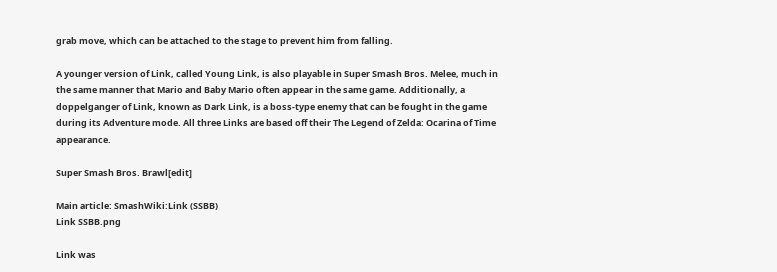grab move, which can be attached to the stage to prevent him from falling.

A younger version of Link, called Young Link, is also playable in Super Smash Bros. Melee, much in the same manner that Mario and Baby Mario often appear in the same game. Additionally, a doppelganger of Link, known as Dark Link, is a boss-type enemy that can be fought in the game during its Adventure mode. All three Links are based off their The Legend of Zelda: Ocarina of Time appearance.

Super Smash Bros. Brawl[edit]

Main article: SmashWiki:Link (SSBB)
Link SSBB.png

Link was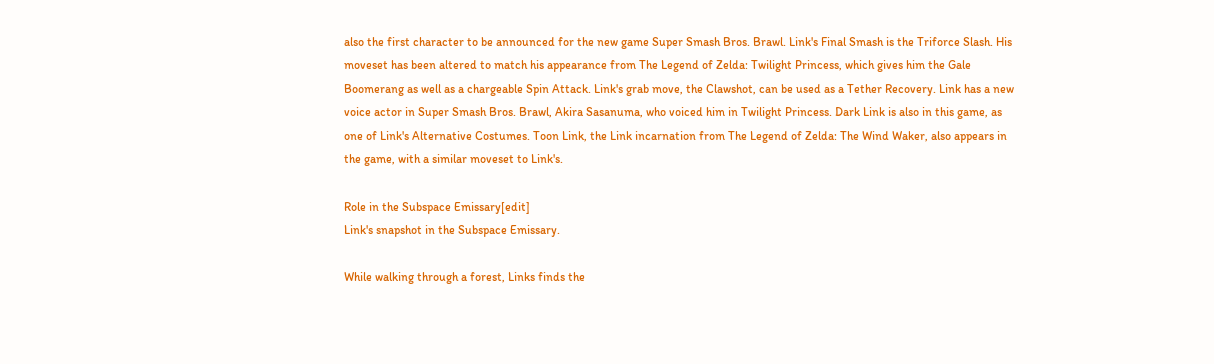also the first character to be announced for the new game Super Smash Bros. Brawl. Link's Final Smash is the Triforce Slash. His moveset has been altered to match his appearance from The Legend of Zelda: Twilight Princess, which gives him the Gale Boomerang as well as a chargeable Spin Attack. Link's grab move, the Clawshot, can be used as a Tether Recovery. Link has a new voice actor in Super Smash Bros. Brawl, Akira Sasanuma, who voiced him in Twilight Princess. Dark Link is also in this game, as one of Link's Alternative Costumes. Toon Link, the Link incarnation from The Legend of Zelda: The Wind Waker, also appears in the game, with a similar moveset to Link's.

Role in the Subspace Emissary[edit]
Link's snapshot in the Subspace Emissary.

While walking through a forest, Links finds the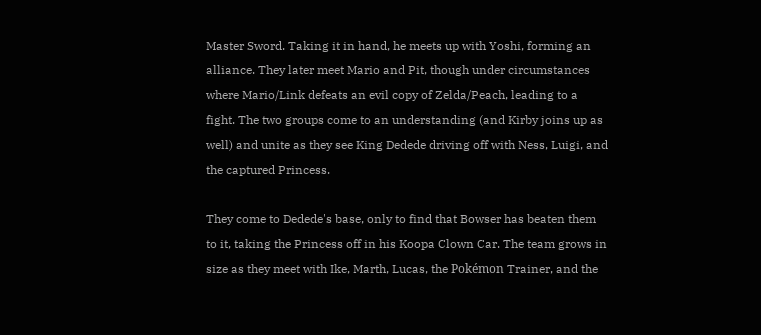Master Sword. Taking it in hand, he meets up with Yoshi, forming an alliance. They later meet Mario and Pit, though under circumstances where Mario/Link defeats an evil copy of Zelda/Peach, leading to a fight. The two groups come to an understanding (and Kirby joins up as well) and unite as they see King Dedede driving off with Ness, Luigi, and the captured Princess.

They come to Dedede's base, only to find that Bowser has beaten them to it, taking the Princess off in his Koopa Clown Car. The team grows in size as they meet with Ike, Marth, Lucas, the Pokémon Trainer, and the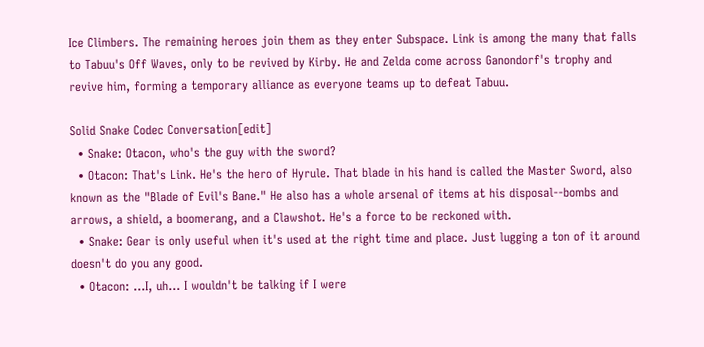Ice Climbers. The remaining heroes join them as they enter Subspace. Link is among the many that falls to Tabuu's Off Waves, only to be revived by Kirby. He and Zelda come across Ganondorf's trophy and revive him, forming a temporary alliance as everyone teams up to defeat Tabuu.

Solid Snake Codec Conversation[edit]
  • Snake: Otacon, who's the guy with the sword?
  • Otacon: That's Link. He's the hero of Hyrule. That blade in his hand is called the Master Sword, also known as the "Blade of Evil's Bane." He also has a whole arsenal of items at his disposal--bombs and arrows, a shield, a boomerang, and a Clawshot. He's a force to be reckoned with.
  • Snake: Gear is only useful when it's used at the right time and place. Just lugging a ton of it around doesn't do you any good.
  • Otacon: ...I, uh... I wouldn't be talking if I were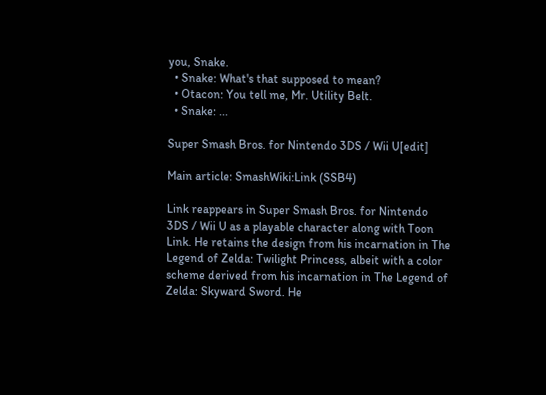you, Snake.
  • Snake: What's that supposed to mean?
  • Otacon: You tell me, Mr. Utility Belt.
  • Snake: ...

Super Smash Bros. for Nintendo 3DS / Wii U[edit]

Main article: SmashWiki:Link (SSB4)

Link reappears in Super Smash Bros. for Nintendo 3DS / Wii U as a playable character along with Toon Link. He retains the design from his incarnation in The Legend of Zelda: Twilight Princess, albeit with a color scheme derived from his incarnation in The Legend of Zelda: Skyward Sword. He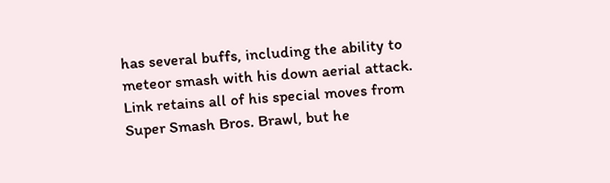has several buffs, including the ability to meteor smash with his down aerial attack. Link retains all of his special moves from Super Smash Bros. Brawl, but he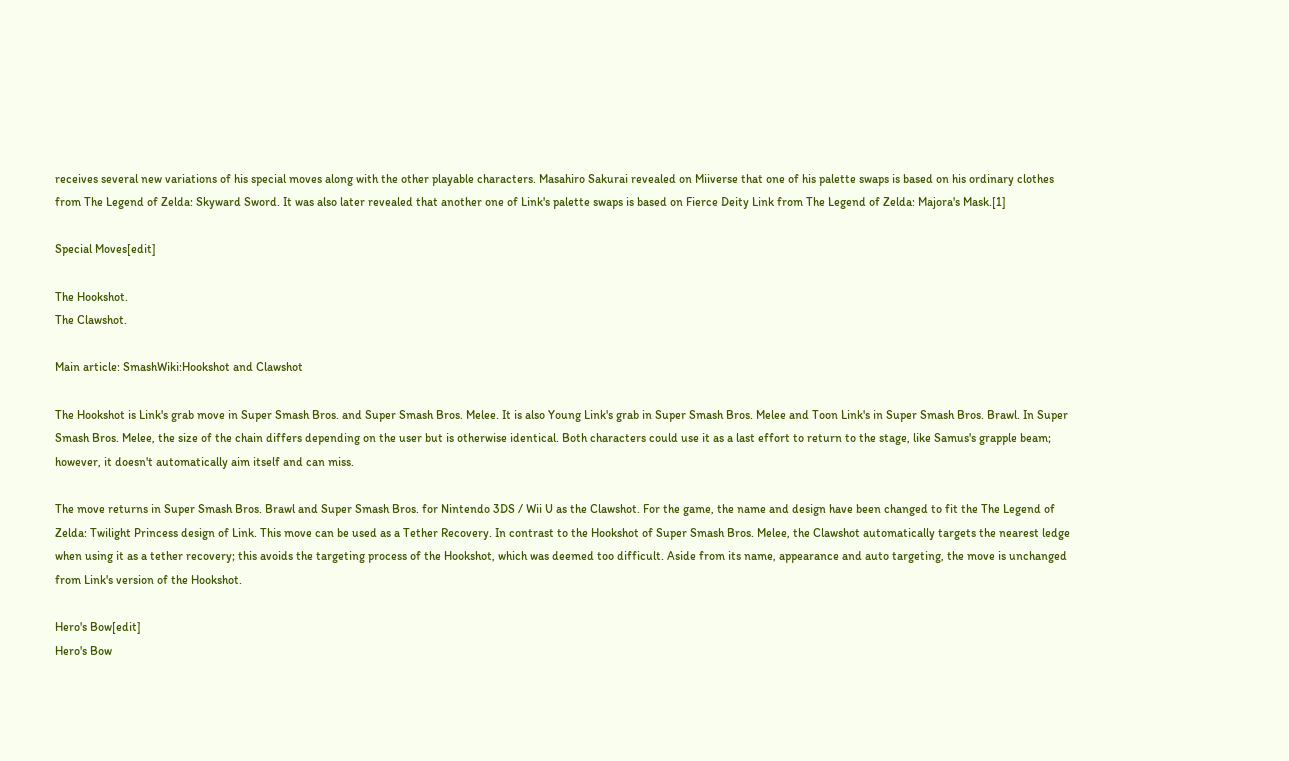receives several new variations of his special moves along with the other playable characters. Masahiro Sakurai revealed on Miiverse that one of his palette swaps is based on his ordinary clothes from The Legend of Zelda: Skyward Sword. It was also later revealed that another one of Link's palette swaps is based on Fierce Deity Link from The Legend of Zelda: Majora's Mask.[1]

Special Moves[edit]

The Hookshot.
The Clawshot.

Main article: SmashWiki:Hookshot and Clawshot

The Hookshot is Link's grab move in Super Smash Bros. and Super Smash Bros. Melee. It is also Young Link's grab in Super Smash Bros. Melee and Toon Link's in Super Smash Bros. Brawl. In Super Smash Bros. Melee, the size of the chain differs depending on the user but is otherwise identical. Both characters could use it as a last effort to return to the stage, like Samus's grapple beam; however, it doesn't automatically aim itself and can miss.

The move returns in Super Smash Bros. Brawl and Super Smash Bros. for Nintendo 3DS / Wii U as the Clawshot. For the game, the name and design have been changed to fit the The Legend of Zelda: Twilight Princess design of Link. This move can be used as a Tether Recovery. In contrast to the Hookshot of Super Smash Bros. Melee, the Clawshot automatically targets the nearest ledge when using it as a tether recovery; this avoids the targeting process of the Hookshot, which was deemed too difficult. Aside from its name, appearance and auto targeting, the move is unchanged from Link's version of the Hookshot.

Hero's Bow[edit]
Hero's Bow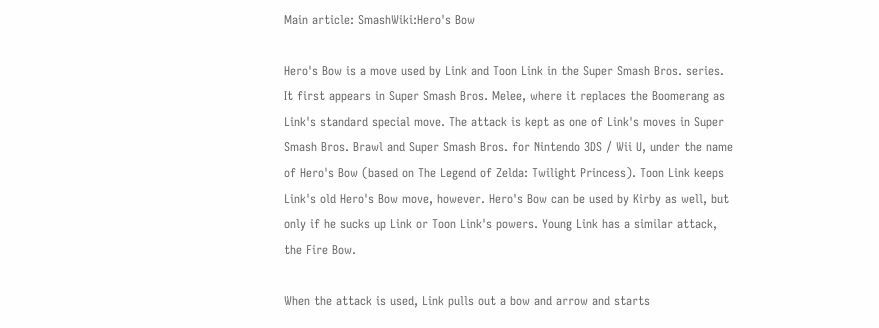Main article: SmashWiki:Hero's Bow

Hero's Bow is a move used by Link and Toon Link in the Super Smash Bros. series. It first appears in Super Smash Bros. Melee, where it replaces the Boomerang as Link's standard special move. The attack is kept as one of Link's moves in Super Smash Bros. Brawl and Super Smash Bros. for Nintendo 3DS / Wii U, under the name of Hero's Bow (based on The Legend of Zelda: Twilight Princess). Toon Link keeps Link's old Hero's Bow move, however. Hero's Bow can be used by Kirby as well, but only if he sucks up Link or Toon Link's powers. Young Link has a similar attack, the Fire Bow.

When the attack is used, Link pulls out a bow and arrow and starts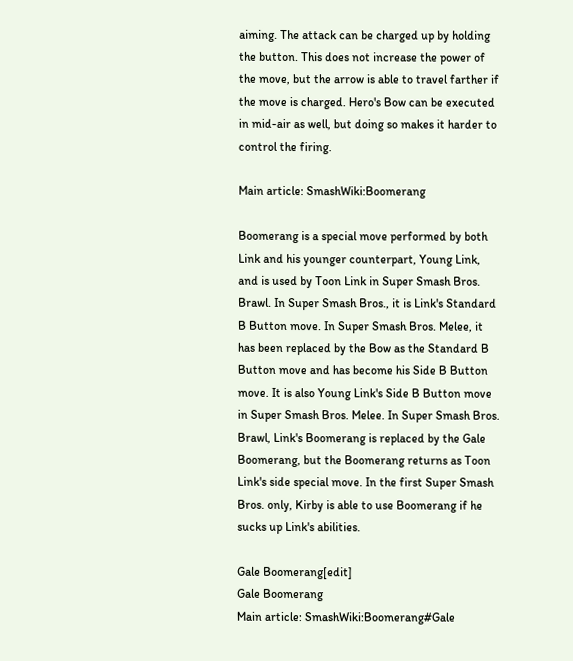aiming. The attack can be charged up by holding the button. This does not increase the power of the move, but the arrow is able to travel farther if the move is charged. Hero's Bow can be executed in mid-air as well, but doing so makes it harder to control the firing.

Main article: SmashWiki:Boomerang

Boomerang is a special move performed by both Link and his younger counterpart, Young Link, and is used by Toon Link in Super Smash Bros. Brawl. In Super Smash Bros., it is Link's Standard B Button move. In Super Smash Bros. Melee, it has been replaced by the Bow as the Standard B Button move and has become his Side B Button move. It is also Young Link's Side B Button move in Super Smash Bros. Melee. In Super Smash Bros. Brawl, Link's Boomerang is replaced by the Gale Boomerang, but the Boomerang returns as Toon Link's side special move. In the first Super Smash Bros. only, Kirby is able to use Boomerang if he sucks up Link's abilities.

Gale Boomerang[edit]
Gale Boomerang
Main article: SmashWiki:Boomerang#Gale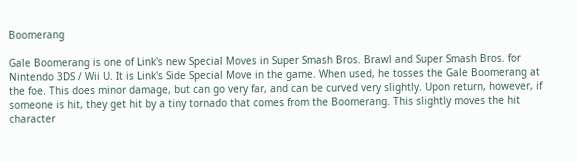Boomerang

Gale Boomerang is one of Link's new Special Moves in Super Smash Bros. Brawl and Super Smash Bros. for Nintendo 3DS / Wii U. It is Link's Side Special Move in the game. When used, he tosses the Gale Boomerang at the foe. This does minor damage, but can go very far, and can be curved very slightly. Upon return, however, if someone is hit, they get hit by a tiny tornado that comes from the Boomerang. This slightly moves the hit character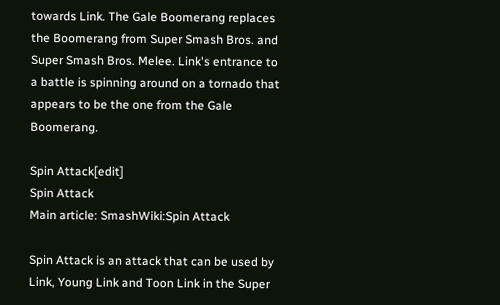towards Link. The Gale Boomerang replaces the Boomerang from Super Smash Bros. and Super Smash Bros. Melee. Link's entrance to a battle is spinning around on a tornado that appears to be the one from the Gale Boomerang.

Spin Attack[edit]
Spin Attack
Main article: SmashWiki:Spin Attack

Spin Attack is an attack that can be used by Link, Young Link and Toon Link in the Super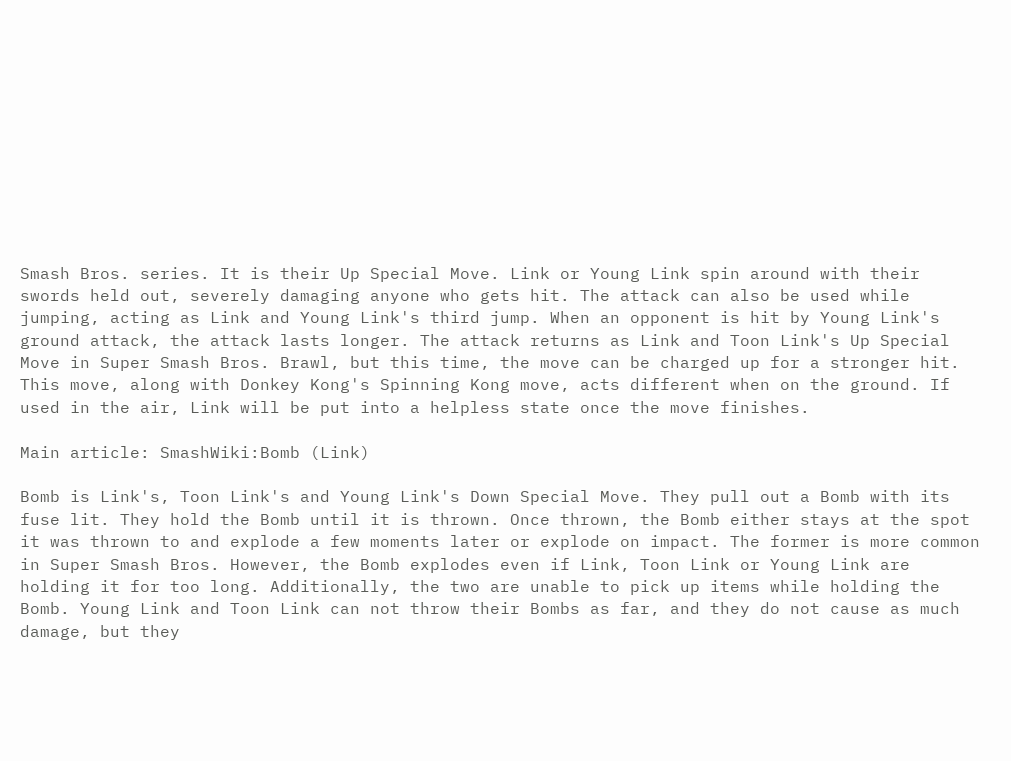Smash Bros. series. It is their Up Special Move. Link or Young Link spin around with their swords held out, severely damaging anyone who gets hit. The attack can also be used while jumping, acting as Link and Young Link's third jump. When an opponent is hit by Young Link's ground attack, the attack lasts longer. The attack returns as Link and Toon Link's Up Special Move in Super Smash Bros. Brawl, but this time, the move can be charged up for a stronger hit. This move, along with Donkey Kong's Spinning Kong move, acts different when on the ground. If used in the air, Link will be put into a helpless state once the move finishes.

Main article: SmashWiki:Bomb (Link)

Bomb is Link's, Toon Link's and Young Link's Down Special Move. They pull out a Bomb with its fuse lit. They hold the Bomb until it is thrown. Once thrown, the Bomb either stays at the spot it was thrown to and explode a few moments later or explode on impact. The former is more common in Super Smash Bros. However, the Bomb explodes even if Link, Toon Link or Young Link are holding it for too long. Additionally, the two are unable to pick up items while holding the Bomb. Young Link and Toon Link can not throw their Bombs as far, and they do not cause as much damage, but they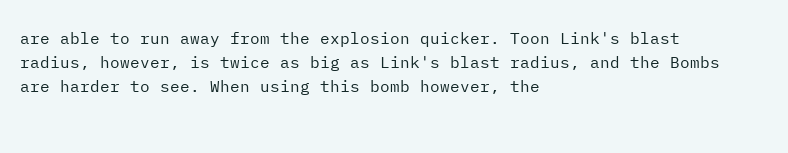are able to run away from the explosion quicker. Toon Link's blast radius, however, is twice as big as Link's blast radius, and the Bombs are harder to see. When using this bomb however, the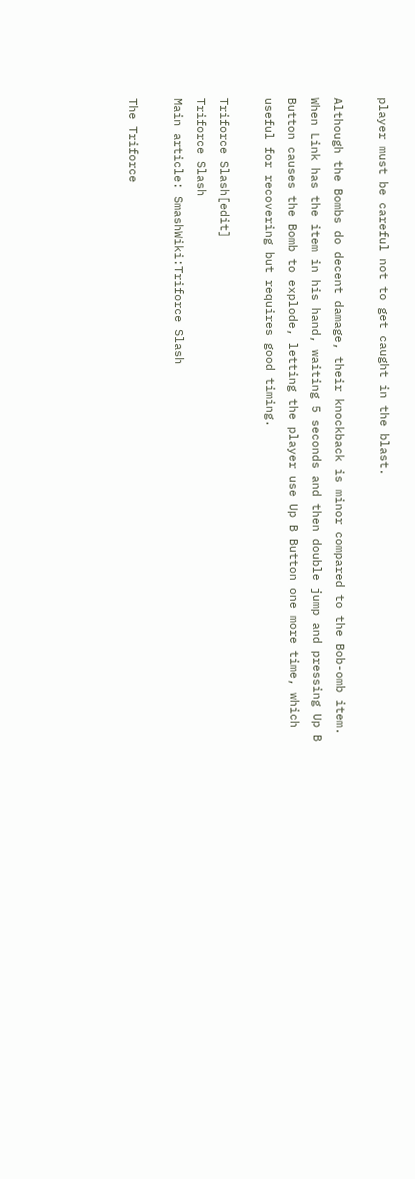player must be careful not to get caught in the blast.

Although the Bombs do decent damage, their knockback is minor compared to the Bob-omb item. When Link has the item in his hand, waiting 5 seconds and then double jump and pressing Up B Button causes the Bomb to explode, letting the player use Up B Button one more time, which useful for recovering but requires good timing.

Triforce Slash[edit]
Triforce Slash
Main article: SmashWiki:Triforce Slash

The Triforce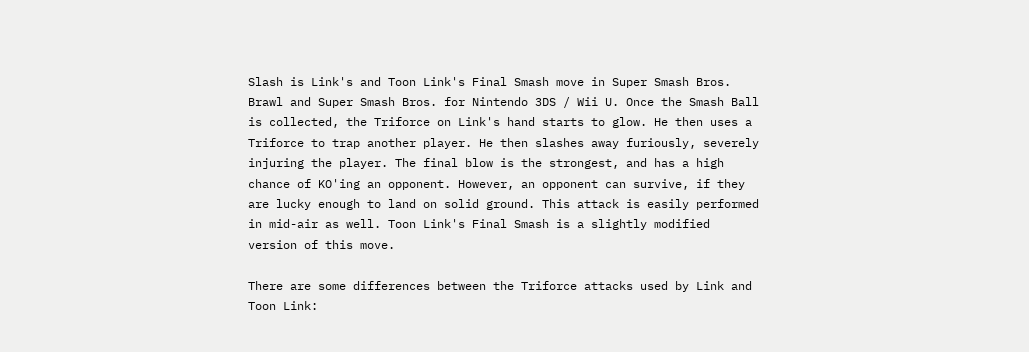Slash is Link's and Toon Link's Final Smash move in Super Smash Bros. Brawl and Super Smash Bros. for Nintendo 3DS / Wii U. Once the Smash Ball is collected, the Triforce on Link's hand starts to glow. He then uses a Triforce to trap another player. He then slashes away furiously, severely injuring the player. The final blow is the strongest, and has a high chance of KO'ing an opponent. However, an opponent can survive, if they are lucky enough to land on solid ground. This attack is easily performed in mid-air as well. Toon Link's Final Smash is a slightly modified version of this move.

There are some differences between the Triforce attacks used by Link and Toon Link: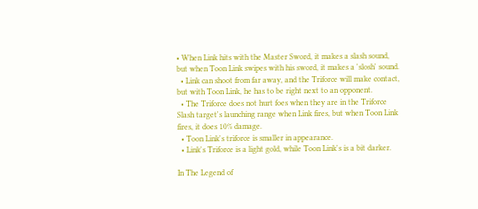• When Link hits with the Master Sword, it makes a slash sound, but when Toon Link swipes with his sword, it makes a 'slosh' sound.
  • Link can shoot from far away, and the Triforce will make contact, but with Toon Link, he has to be right next to an opponent.
  • The Triforce does not hurt foes when they are in the Triforce Slash target's launching range when Link fires, but when Toon Link fires, it does 10% damage.
  • Toon Link's triforce is smaller in appearance.
  • Link's Triforce is a light gold, while Toon Link's is a bit darker.

In The Legend of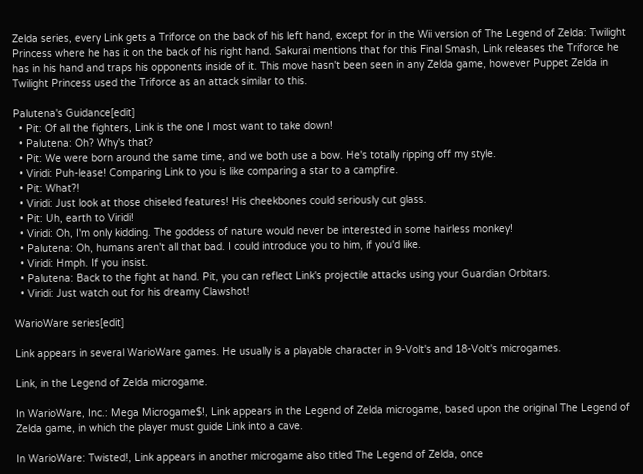Zelda series, every Link gets a Triforce on the back of his left hand, except for in the Wii version of The Legend of Zelda: Twilight Princess where he has it on the back of his right hand. Sakurai mentions that for this Final Smash, Link releases the Triforce he has in his hand and traps his opponents inside of it. This move hasn't been seen in any Zelda game, however Puppet Zelda in Twilight Princess used the Triforce as an attack similar to this.

Palutena's Guidance[edit]
  • Pit: Of all the fighters, Link is the one I most want to take down!
  • Palutena: Oh? Why's that?
  • Pit: We were born around the same time, and we both use a bow. He's totally ripping off my style.
  • Viridi: Puh-lease! Comparing Link to you is like comparing a star to a campfire.
  • Pit: What?!
  • Viridi: Just look at those chiseled features! His cheekbones could seriously cut glass.
  • Pit: Uh, earth to Viridi!
  • Viridi: Oh, I'm only kidding. The goddess of nature would never be interested in some hairless monkey!
  • Palutena: Oh, humans aren't all that bad. I could introduce you to him, if you'd like.
  • Viridi: Hmph. If you insist.
  • Palutena: Back to the fight at hand. Pit, you can reflect Link's projectile attacks using your Guardian Orbitars.
  • Viridi: Just watch out for his dreamy Clawshot!

WarioWare series[edit]

Link appears in several WarioWare games. He usually is a playable character in 9-Volt's and 18-Volt's microgames.

Link, in the Legend of Zelda microgame.

In WarioWare, Inc.: Mega Microgame$!, Link appears in the Legend of Zelda microgame, based upon the original The Legend of Zelda game, in which the player must guide Link into a cave.

In WarioWare: Twisted!, Link appears in another microgame also titled The Legend of Zelda, once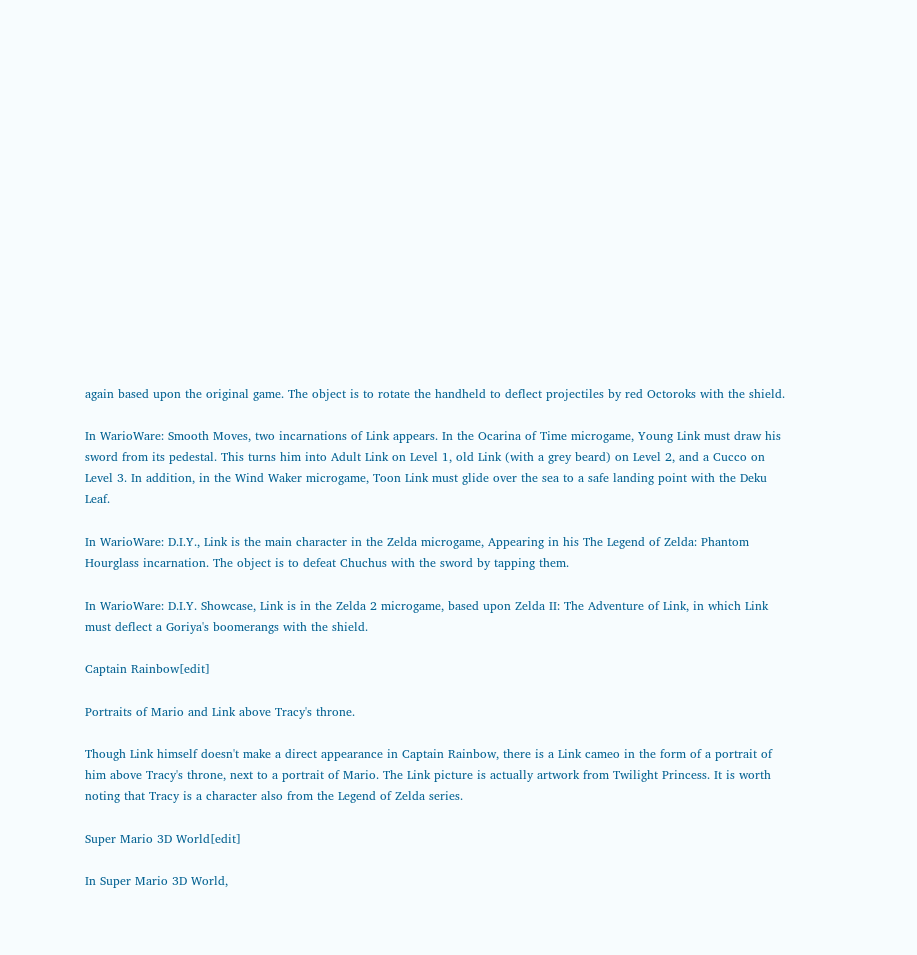again based upon the original game. The object is to rotate the handheld to deflect projectiles by red Octoroks with the shield.

In WarioWare: Smooth Moves, two incarnations of Link appears. In the Ocarina of Time microgame, Young Link must draw his sword from its pedestal. This turns him into Adult Link on Level 1, old Link (with a grey beard) on Level 2, and a Cucco on Level 3. In addition, in the Wind Waker microgame, Toon Link must glide over the sea to a safe landing point with the Deku Leaf.

In WarioWare: D.I.Y., Link is the main character in the Zelda microgame, Appearing in his The Legend of Zelda: Phantom Hourglass incarnation. The object is to defeat Chuchus with the sword by tapping them.

In WarioWare: D.I.Y. Showcase, Link is in the Zelda 2 microgame, based upon Zelda II: The Adventure of Link, in which Link must deflect a Goriya's boomerangs with the shield.

Captain Rainbow[edit]

Portraits of Mario and Link above Tracy's throne.

Though Link himself doesn't make a direct appearance in Captain Rainbow, there is a Link cameo in the form of a portrait of him above Tracy's throne, next to a portrait of Mario. The Link picture is actually artwork from Twilight Princess. It is worth noting that Tracy is a character also from the Legend of Zelda series.

Super Mario 3D World[edit]

In Super Mario 3D World,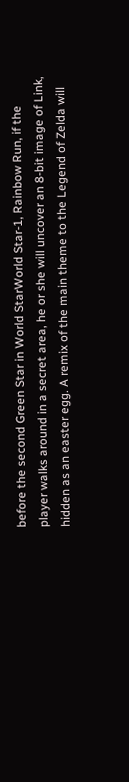before the second Green Star in World StarWorld Star-1, Rainbow Run, if the player walks around in a secret area, he or she will uncover an 8-bit image of Link, hidden as an easter egg. A remix of the main theme to the Legend of Zelda will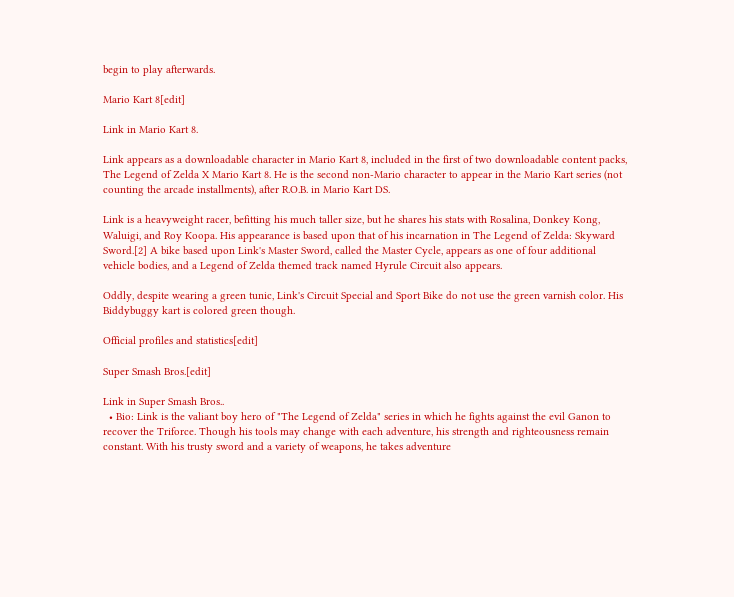begin to play afterwards.

Mario Kart 8[edit]

Link in Mario Kart 8.

Link appears as a downloadable character in Mario Kart 8, included in the first of two downloadable content packs, The Legend of Zelda X Mario Kart 8. He is the second non-Mario character to appear in the Mario Kart series (not counting the arcade installments), after R.O.B. in Mario Kart DS.

Link is a heavyweight racer, befitting his much taller size, but he shares his stats with Rosalina, Donkey Kong, Waluigi, and Roy Koopa. His appearance is based upon that of his incarnation in The Legend of Zelda: Skyward Sword.[2] A bike based upon Link's Master Sword, called the Master Cycle, appears as one of four additional vehicle bodies, and a Legend of Zelda themed track named Hyrule Circuit also appears.

Oddly, despite wearing a green tunic, Link's Circuit Special and Sport Bike do not use the green varnish color. His Biddybuggy kart is colored green though.

Official profiles and statistics[edit]

Super Smash Bros.[edit]

Link in Super Smash Bros..
  • Bio: Link is the valiant boy hero of "The Legend of Zelda" series in which he fights against the evil Ganon to recover the Triforce. Though his tools may change with each adventure, his strength and righteousness remain constant. With his trusty sword and a variety of weapons, he takes adventure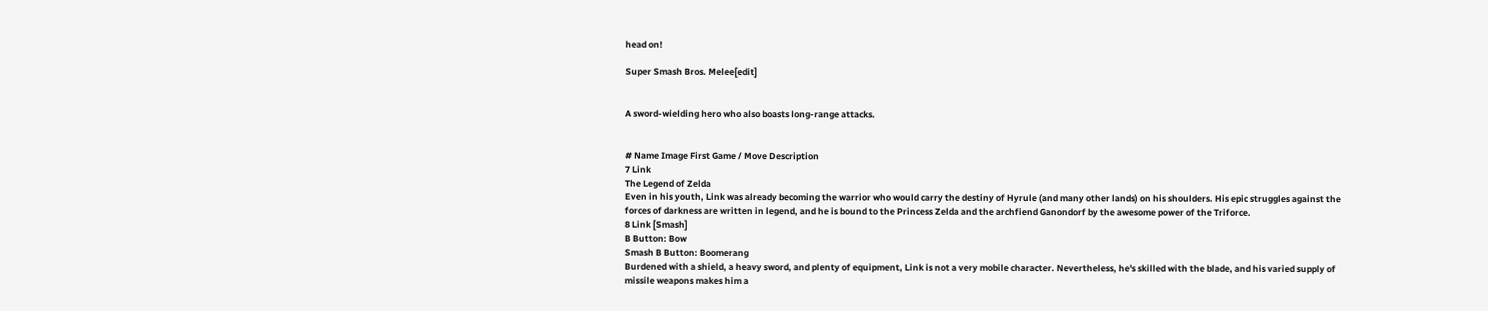head on!

Super Smash Bros. Melee[edit]


A sword-wielding hero who also boasts long-range attacks.


# Name Image First Game / Move Description
7 Link
The Legend of Zelda
Even in his youth, Link was already becoming the warrior who would carry the destiny of Hyrule (and many other lands) on his shoulders. His epic struggles against the forces of darkness are written in legend, and he is bound to the Princess Zelda and the archfiend Ganondorf by the awesome power of the Triforce.
8 Link [Smash]
B Button: Bow
Smash B Button: Boomerang
Burdened with a shield, a heavy sword, and plenty of equipment, Link is not a very mobile character. Nevertheless, he's skilled with the blade, and his varied supply of missile weapons makes him a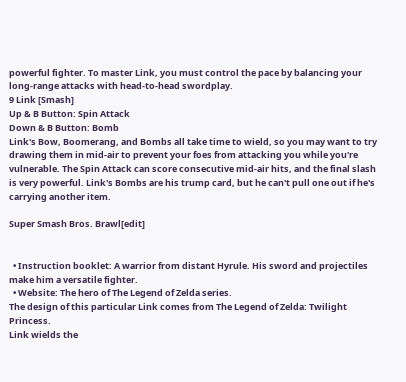powerful fighter. To master Link, you must control the pace by balancing your long-range attacks with head-to-head swordplay.
9 Link [Smash]
Up & B Button: Spin Attack
Down & B Button: Bomb
Link's Bow, Boomerang, and Bombs all take time to wield, so you may want to try drawing them in mid-air to prevent your foes from attacking you while you're vulnerable. The Spin Attack can score consecutive mid-air hits, and the final slash is very powerful. Link's Bombs are his trump card, but he can't pull one out if he's carrying another item.

Super Smash Bros. Brawl[edit]


  • Instruction booklet: A warrior from distant Hyrule. His sword and projectiles make him a versatile fighter.
  • Website: The hero of The Legend of Zelda series.
The design of this particular Link comes from The Legend of Zelda: Twilight Princess.
Link wields the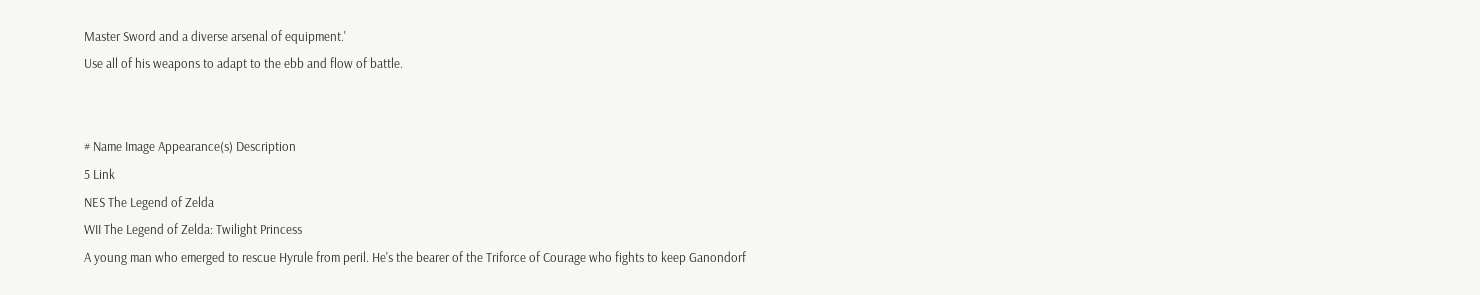Master Sword and a diverse arsenal of equipment.'
Use all of his weapons to adapt to the ebb and flow of battle.


# Name Image Appearance(s) Description
5 Link
NES The Legend of Zelda
WII The Legend of Zelda: Twilight Princess
A young man who emerged to rescue Hyrule from peril. He's the bearer of the Triforce of Courage who fights to keep Ganondorf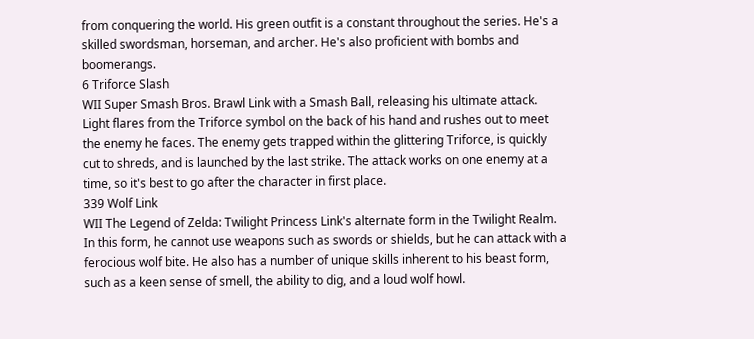from conquering the world. His green outfit is a constant throughout the series. He's a skilled swordsman, horseman, and archer. He's also proficient with bombs and boomerangs.
6 Triforce Slash
WII Super Smash Bros. Brawl Link with a Smash Ball, releasing his ultimate attack. Light flares from the Triforce symbol on the back of his hand and rushes out to meet the enemy he faces. The enemy gets trapped within the glittering Triforce, is quickly cut to shreds, and is launched by the last strike. The attack works on one enemy at a time, so it's best to go after the character in first place.
339 Wolf Link
WII The Legend of Zelda: Twilight Princess Link's alternate form in the Twilight Realm. In this form, he cannot use weapons such as swords or shields, but he can attack with a ferocious wolf bite. He also has a number of unique skills inherent to his beast form, such as a keen sense of smell, the ability to dig, and a loud wolf howl.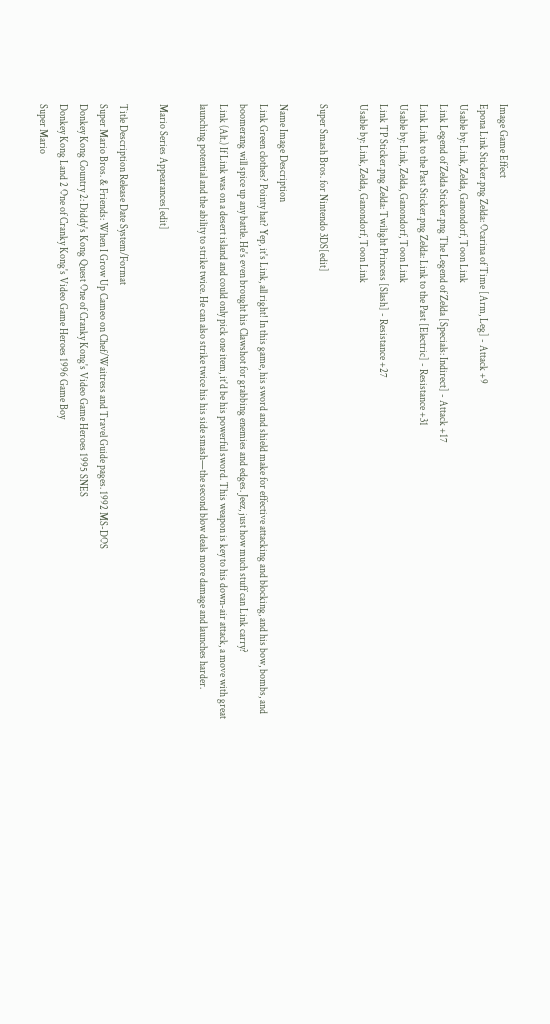Image Game Effect
Epona Link Sticker.png Zelda: Ocarina of Time [Arm, Leg] - Attack +9
Usable by: Link, Zelda, Ganondorf, Toon Link
Link Legend of Zelda Sticker.png The Legend of Zelda [Specials: Indirect] - Attack +17
Link Link to the Past Sticker.png Zelda: Link to the Past [Electric] - Resistance +31
Usable by: Link, Zelda, Ganondorf, Toon Link
Link TP Sticker.png Zelda: Twilight Princess [Slash] - Resistance +27
Usable by: Link, Zelda, Ganondorf, Toon Link

Super Smash Bros. for Nintendo 3DS[edit]

Name Image Description
Link Green clothes? Pointy hat? Yep, it's Link, all right! In this game, his sword and shield make for effective attacking and blocking, and his bow, bombs, and boomerang will spice up any battle. He's even brought his Clawshot for grabbing enemies and edges. Jeez, just how much stuff can Link carry?
Link (Alt.) If Link was on a desert island and could only pick one item, it'd be his powerful sword. This weapon is key to his down-air attack, a move with great launching potential and the ability to strike twice. He can also strike twice his his side smash—the second blow deals more damage and launches harder.

Mario Series Appearances[edit]

Title Description Release Date System/Format
Super Mario Bros. & Friends: When I Grow Up Cameo on Chef/Waitress and Travel Guide pages. 1992 MS-DOS
Donkey Kong Country 2: Diddy's Kong Quest One of Cranky Kong's Video Game Heroes 1995 SNES
Donkey Kong Land 2 One of Cranky Kong's Video Game Heroes 1996 Game Boy
Super Mario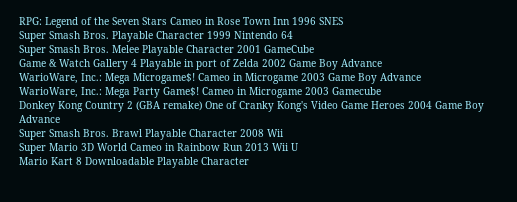RPG: Legend of the Seven Stars Cameo in Rose Town Inn 1996 SNES
Super Smash Bros. Playable Character 1999 Nintendo 64
Super Smash Bros. Melee Playable Character 2001 GameCube
Game & Watch Gallery 4 Playable in port of Zelda 2002 Game Boy Advance
WarioWare, Inc.: Mega Microgame$! Cameo in Microgame 2003 Game Boy Advance
WarioWare, Inc.: Mega Party Game$! Cameo in Microgame 2003 Gamecube
Donkey Kong Country 2 (GBA remake) One of Cranky Kong's Video Game Heroes 2004 Game Boy Advance
Super Smash Bros. Brawl Playable Character 2008 Wii
Super Mario 3D World Cameo in Rainbow Run 2013 Wii U
Mario Kart 8 Downloadable Playable Character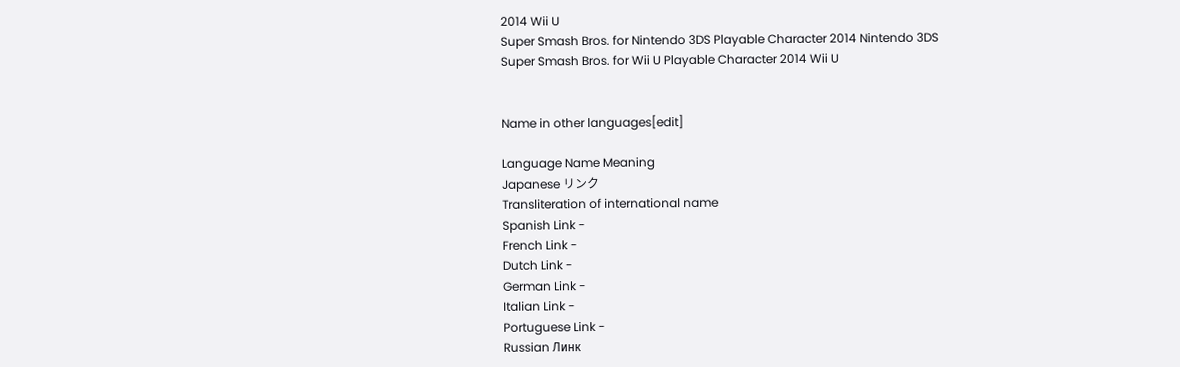2014 Wii U
Super Smash Bros. for Nintendo 3DS Playable Character 2014 Nintendo 3DS
Super Smash Bros. for Wii U Playable Character 2014 Wii U


Name in other languages[edit]

Language Name Meaning
Japanese リンク
Transliteration of international name
Spanish Link -
French Link -
Dutch Link -
German Link -
Italian Link -
Portuguese Link -
Russian Линк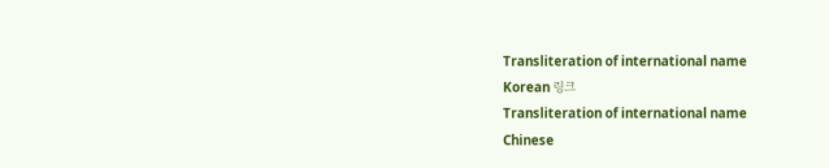Transliteration of international name
Korean 링크
Transliteration of international name
Chinese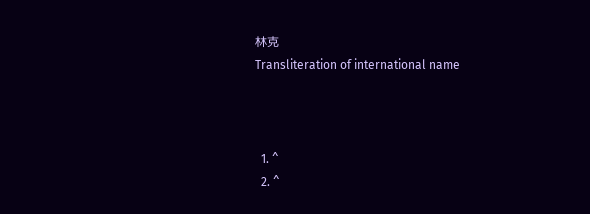林克
Transliteration of international name



  1. ^
  2. ^